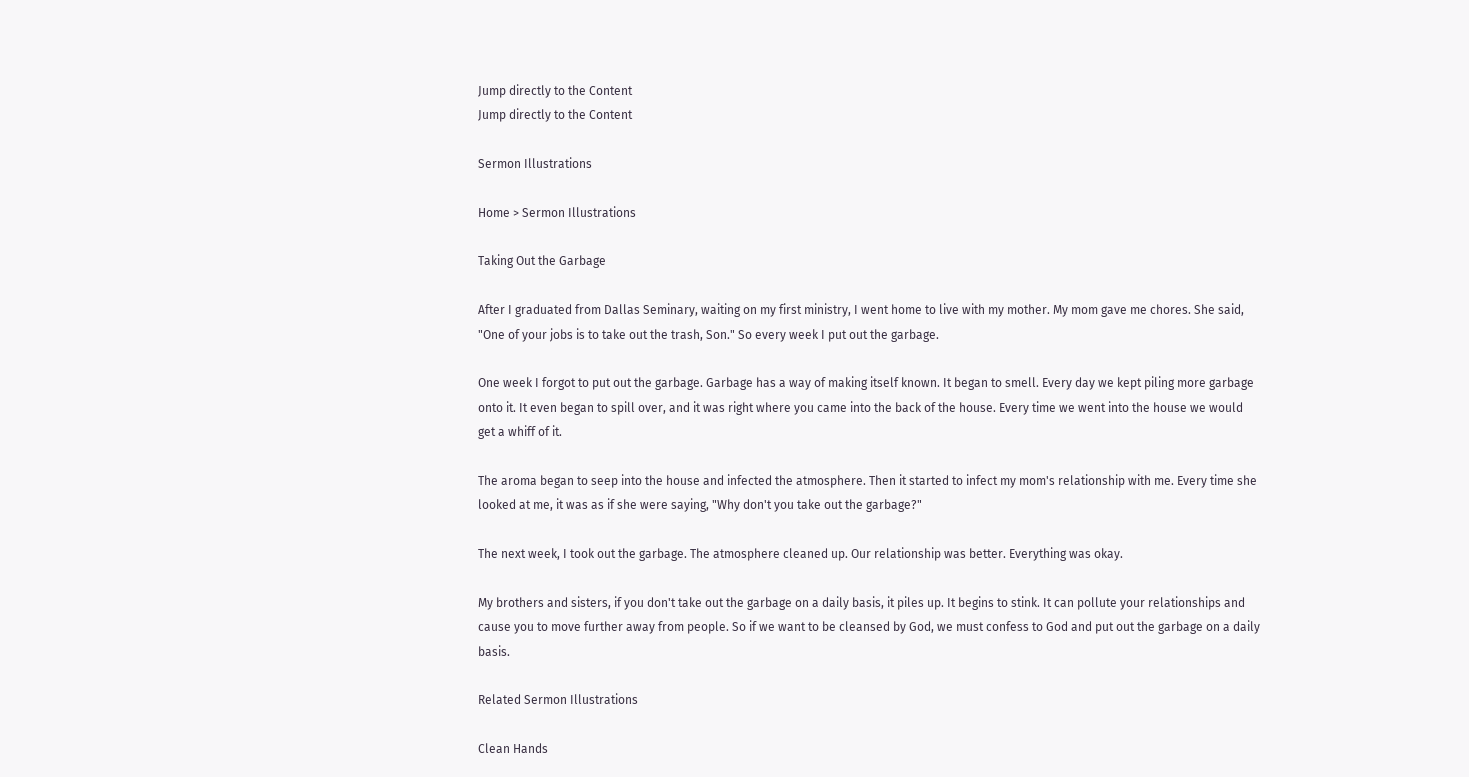Jump directly to the Content
Jump directly to the Content

Sermon Illustrations

Home > Sermon Illustrations

Taking Out the Garbage

After I graduated from Dallas Seminary, waiting on my first ministry, I went home to live with my mother. My mom gave me chores. She said, "One of your jobs is to take out the trash, Son." So every week I put out the garbage.

One week I forgot to put out the garbage. Garbage has a way of making itself known. It began to smell. Every day we kept piling more garbage onto it. It even began to spill over, and it was right where you came into the back of the house. Every time we went into the house we would get a whiff of it.

The aroma began to seep into the house and infected the atmosphere. Then it started to infect my mom's relationship with me. Every time she looked at me, it was as if she were saying, "Why don't you take out the garbage?"

The next week, I took out the garbage. The atmosphere cleaned up. Our relationship was better. Everything was okay.

My brothers and sisters, if you don't take out the garbage on a daily basis, it piles up. It begins to stink. It can pollute your relationships and cause you to move further away from people. So if we want to be cleansed by God, we must confess to God and put out the garbage on a daily basis.

Related Sermon Illustrations

Clean Hands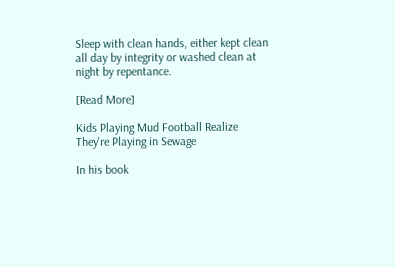Sleep with clean hands, either kept clean all day by integrity or washed clean at night by repentance.

[Read More]

Kids Playing Mud Football Realize They're Playing in Sewage

In his book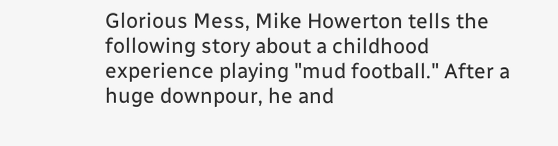Glorious Mess, Mike Howerton tells the following story about a childhood experience playing "mud football." After a huge downpour, he and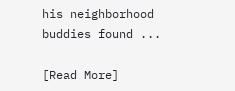his neighborhood buddies found ...

[Read More]